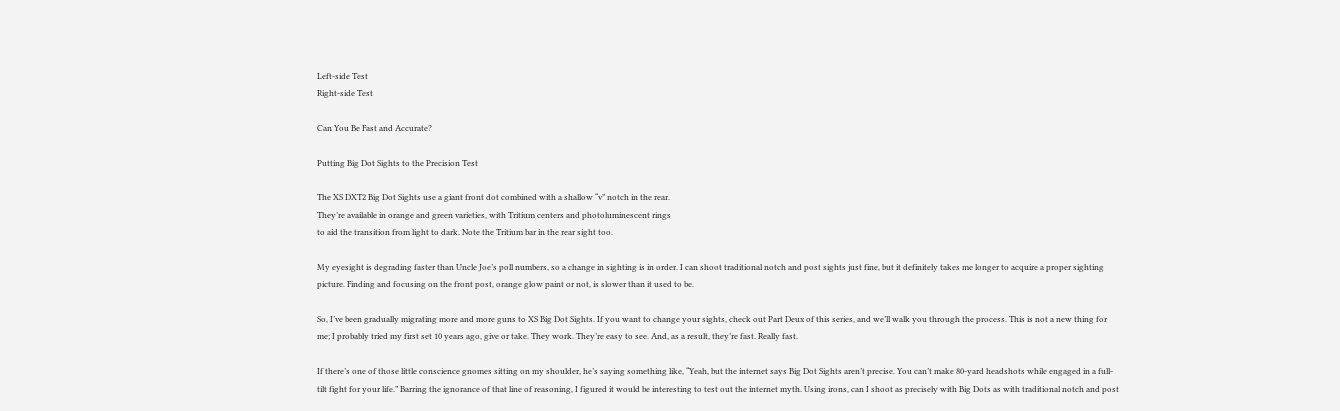Left-side Test
Right-side Test

Can You Be Fast and Accurate?

Putting Big Dot Sights to the Precision Test

The XS DXT2 Big Dot Sights use a giant front dot combined with a shallow “v” notch in the rear.
They’re available in orange and green varieties, with Tritium centers and photoluminescent rings
to aid the transition from light to dark. Note the Tritium bar in the rear sight too.

My eyesight is degrading faster than Uncle Joe’s poll numbers, so a change in sighting is in order. I can shoot traditional notch and post sights just fine, but it definitely takes me longer to acquire a proper sighting picture. Finding and focusing on the front post, orange glow paint or not, is slower than it used to be.

So, I’ve been gradually migrating more and more guns to XS Big Dot Sights. If you want to change your sights, check out Part Deux of this series, and we’ll walk you through the process. This is not a new thing for me; I probably tried my first set 10 years ago, give or take. They work. They’re easy to see. And, as a result, they’re fast. Really fast.

If there’s one of those little conscience gnomes sitting on my shoulder, he’s saying something like, “Yeah, but the internet says Big Dot Sights aren’t precise. You can’t make 80-yard headshots while engaged in a full-tilt fight for your life.” Barring the ignorance of that line of reasoning, I figured it would be interesting to test out the internet myth. Using irons, can I shoot as precisely with Big Dots as with traditional notch and post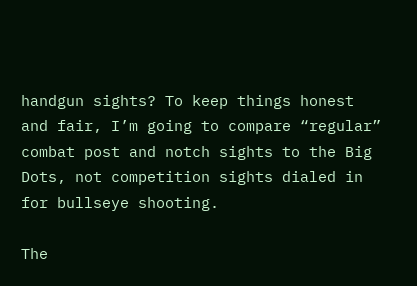handgun sights? To keep things honest and fair, I’m going to compare “regular” combat post and notch sights to the Big Dots, not competition sights dialed in for bullseye shooting.

The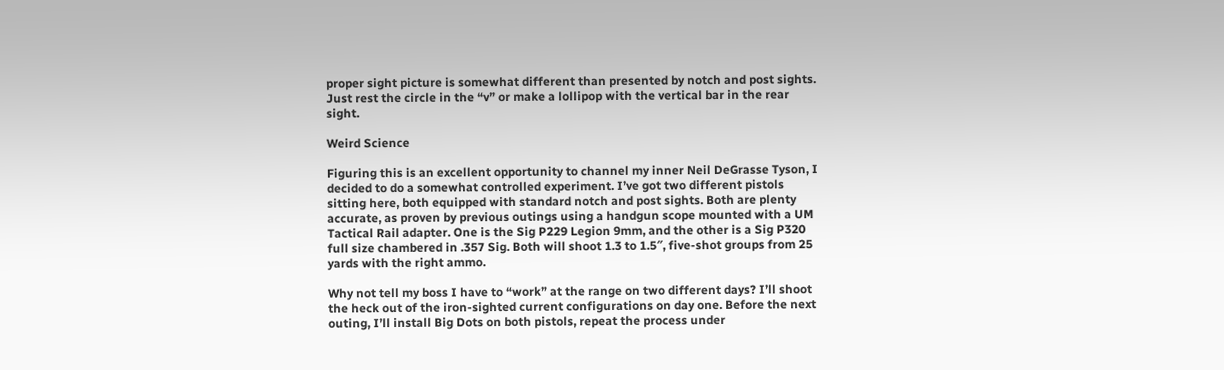proper sight picture is somewhat different than presented by notch and post sights.
Just rest the circle in the “v” or make a lollipop with the vertical bar in the rear sight.

Weird Science

Figuring this is an excellent opportunity to channel my inner Neil DeGrasse Tyson, I decided to do a somewhat controlled experiment. I’ve got two different pistols sitting here, both equipped with standard notch and post sights. Both are plenty accurate, as proven by previous outings using a handgun scope mounted with a UM Tactical Rail adapter. One is the Sig P229 Legion 9mm, and the other is a Sig P320 full size chambered in .357 Sig. Both will shoot 1.3 to 1.5″, five-shot groups from 25 yards with the right ammo.

Why not tell my boss I have to “work” at the range on two different days? I’ll shoot the heck out of the iron-sighted current configurations on day one. Before the next outing, I’ll install Big Dots on both pistols, repeat the process under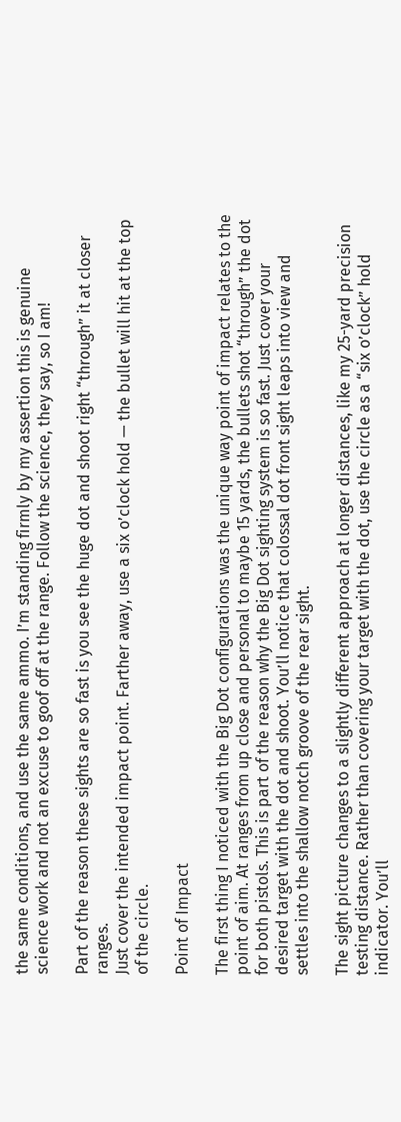the same conditions, and use the same ammo. I’m standing firmly by my assertion this is genuine science work and not an excuse to goof off at the range. Follow the science, they say, so I am!

Part of the reason these sights are so fast is you see the huge dot and shoot right “through” it at closer ranges.
Just cover the intended impact point. Farther away, use a six o’clock hold — the bullet will hit at the top of the circle.

Point of Impact

The first thing I noticed with the Big Dot configurations was the unique way point of impact relates to the point of aim. At ranges from up close and personal to maybe 15 yards, the bullets shot “through” the dot for both pistols. This is part of the reason why the Big Dot sighting system is so fast. Just cover your desired target with the dot and shoot. You’ll notice that colossal dot front sight leaps into view and settles into the shallow notch groove of the rear sight.

The sight picture changes to a slightly different approach at longer distances, like my 25-yard precision testing distance. Rather than covering your target with the dot, use the circle as a “six o’clock” hold indicator. You’ll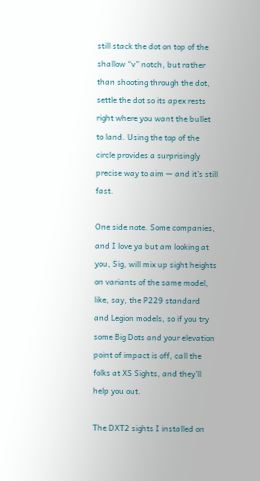still stack the dot on top of the shallow “v” notch, but rather than shooting through the dot, settle the dot so its apex rests right where you want the bullet to land. Using the top of the circle provides a surprisingly precise way to aim — and it’s still fast.

One side note. Some companies, and I love ya but am looking at you, Sig, will mix up sight heights on variants of the same model, like, say, the P229 standard and Legion models, so if you try some Big Dots and your elevation point of impact is off, call the folks at XS Sights, and they’ll help you out.

The DXT2 sights I installed on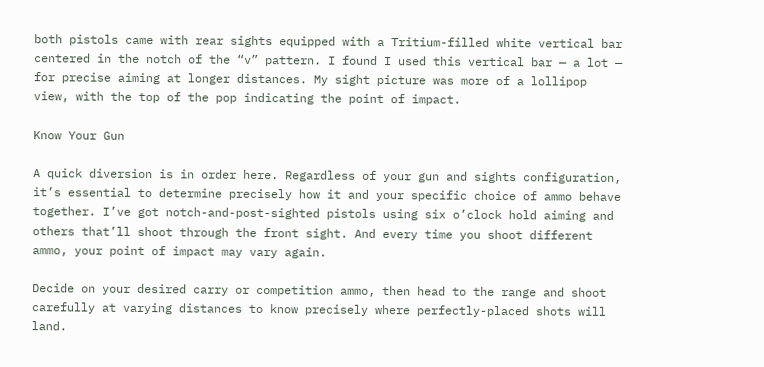both pistols came with rear sights equipped with a Tritium-filled white vertical bar centered in the notch of the “v” pattern. I found I used this vertical bar — a lot — for precise aiming at longer distances. My sight picture was more of a lollipop view, with the top of the pop indicating the point of impact.

Know Your Gun

A quick diversion is in order here. Regardless of your gun and sights configuration, it’s essential to determine precisely how it and your specific choice of ammo behave together. I’ve got notch-and-post-sighted pistols using six o’clock hold aiming and others that’ll shoot through the front sight. And every time you shoot different ammo, your point of impact may vary again.

Decide on your desired carry or competition ammo, then head to the range and shoot carefully at varying distances to know precisely where perfectly-placed shots will land.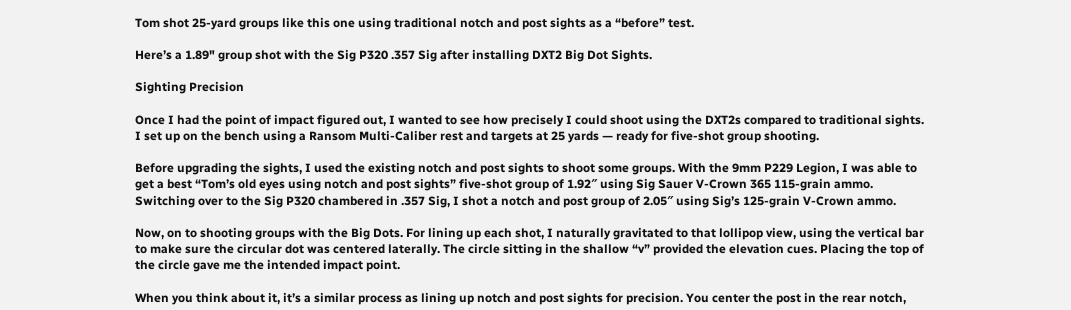Tom shot 25-yard groups like this one using traditional notch and post sights as a “before” test.

Here’s a 1.89" group shot with the Sig P320 .357 Sig after installing DXT2 Big Dot Sights.

Sighting Precision

Once I had the point of impact figured out, I wanted to see how precisely I could shoot using the DXT2s compared to traditional sights. I set up on the bench using a Ransom Multi-Caliber rest and targets at 25 yards — ready for five-shot group shooting.

Before upgrading the sights, I used the existing notch and post sights to shoot some groups. With the 9mm P229 Legion, I was able to get a best “Tom’s old eyes using notch and post sights” five-shot group of 1.92″ using Sig Sauer V-Crown 365 115-grain ammo. Switching over to the Sig P320 chambered in .357 Sig, I shot a notch and post group of 2.05″ using Sig’s 125-grain V-Crown ammo.

Now, on to shooting groups with the Big Dots. For lining up each shot, I naturally gravitated to that lollipop view, using the vertical bar to make sure the circular dot was centered laterally. The circle sitting in the shallow “v” provided the elevation cues. Placing the top of the circle gave me the intended impact point.

When you think about it, it’s a similar process as lining up notch and post sights for precision. You center the post in the rear notch,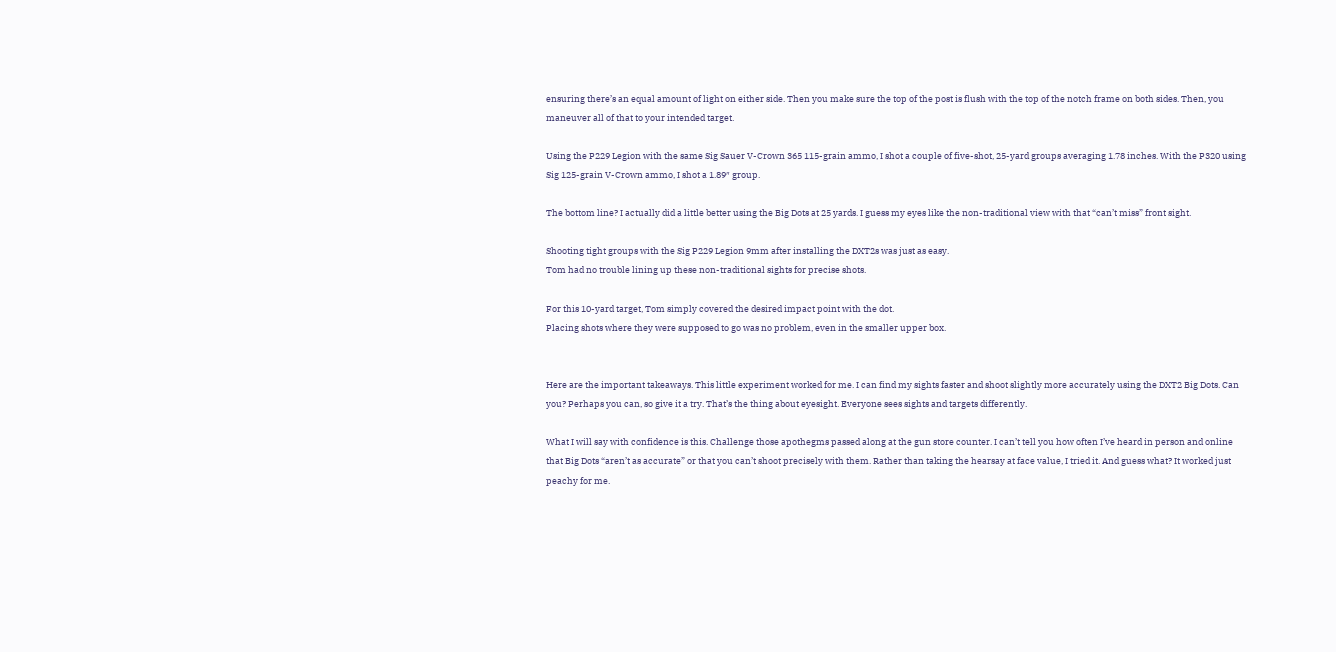ensuring there’s an equal amount of light on either side. Then you make sure the top of the post is flush with the top of the notch frame on both sides. Then, you maneuver all of that to your intended target.

Using the P229 Legion with the same Sig Sauer V-Crown 365 115-grain ammo, I shot a couple of five-shot, 25-yard groups averaging 1.78 inches. With the P320 using Sig 125-grain V-Crown ammo, I shot a 1.89″ group.

The bottom line? I actually did a little better using the Big Dots at 25 yards. I guess my eyes like the non-traditional view with that “can’t miss” front sight.

Shooting tight groups with the Sig P229 Legion 9mm after installing the DXT2s was just as easy.
Tom had no trouble lining up these non-traditional sights for precise shots.

For this 10-yard target, Tom simply covered the desired impact point with the dot.
Placing shots where they were supposed to go was no problem, even in the smaller upper box.


Here are the important takeaways. This little experiment worked for me. I can find my sights faster and shoot slightly more accurately using the DXT2 Big Dots. Can you? Perhaps you can, so give it a try. That’s the thing about eyesight. Everyone sees sights and targets differently.

What I will say with confidence is this. Challenge those apothegms passed along at the gun store counter. I can’t tell you how often I’ve heard in person and online that Big Dots “aren’t as accurate” or that you can’t shoot precisely with them. Rather than taking the hearsay at face value, I tried it. And guess what? It worked just peachy for me.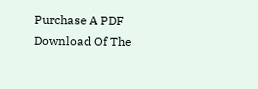Purchase A PDF Download Of The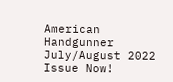American Handgunner July/August 2022 Issue Now!